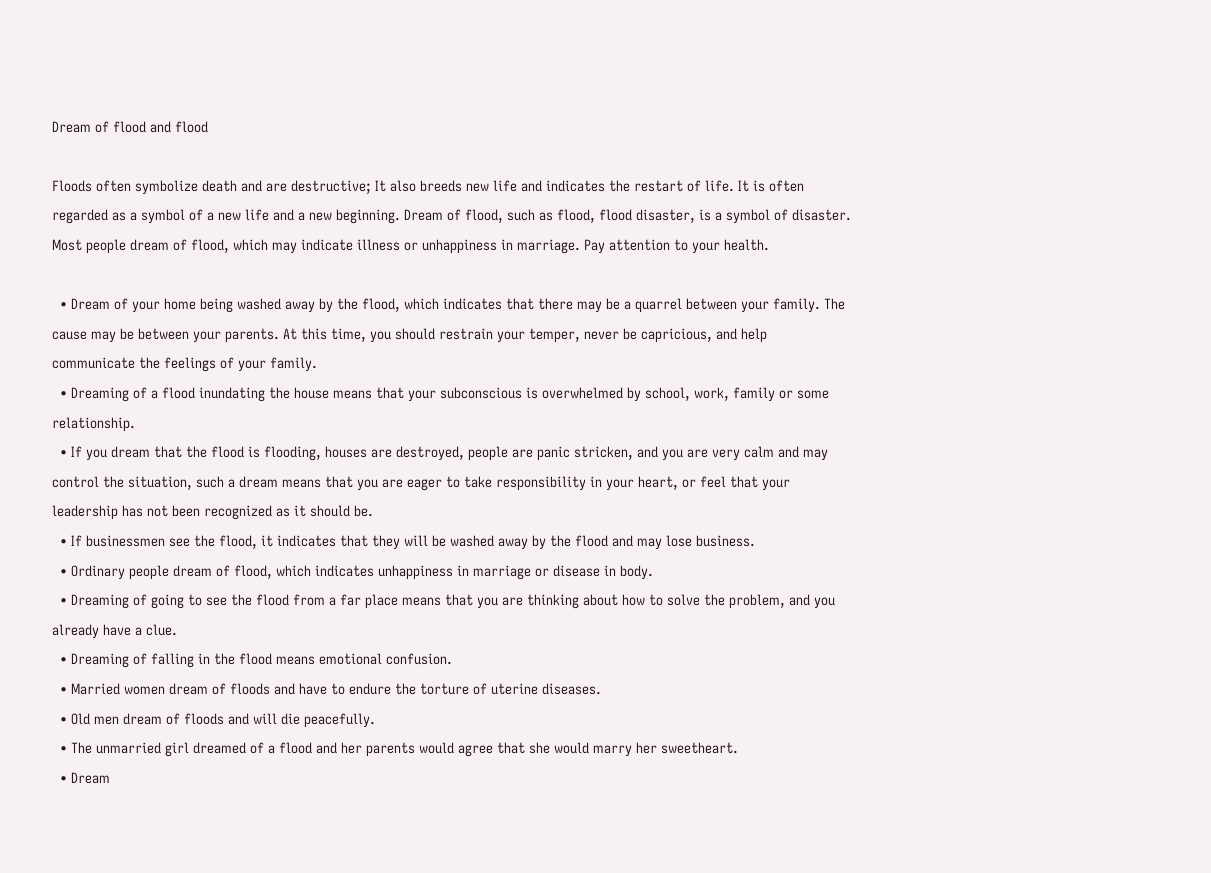Dream of flood and flood

Floods often symbolize death and are destructive; It also breeds new life and indicates the restart of life. It is often regarded as a symbol of a new life and a new beginning. Dream of flood, such as flood, flood disaster, is a symbol of disaster. Most people dream of flood, which may indicate illness or unhappiness in marriage. Pay attention to your health.

  • Dream of your home being washed away by the flood, which indicates that there may be a quarrel between your family. The cause may be between your parents. At this time, you should restrain your temper, never be capricious, and help communicate the feelings of your family.
  • Dreaming of a flood inundating the house means that your subconscious is overwhelmed by school, work, family or some relationship.
  • If you dream that the flood is flooding, houses are destroyed, people are panic stricken, and you are very calm and may control the situation, such a dream means that you are eager to take responsibility in your heart, or feel that your leadership has not been recognized as it should be.
  • If businessmen see the flood, it indicates that they will be washed away by the flood and may lose business.
  • Ordinary people dream of flood, which indicates unhappiness in marriage or disease in body.
  • Dreaming of going to see the flood from a far place means that you are thinking about how to solve the problem, and you already have a clue.
  • Dreaming of falling in the flood means emotional confusion.
  • Married women dream of floods and have to endure the torture of uterine diseases.
  • Old men dream of floods and will die peacefully.
  • The unmarried girl dreamed of a flood and her parents would agree that she would marry her sweetheart.
  • Dream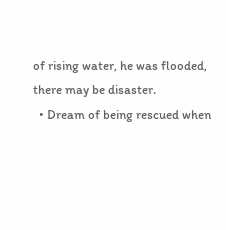of rising water, he was flooded, there may be disaster.
  • Dream of being rescued when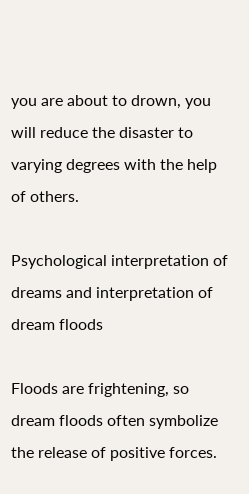you are about to drown, you will reduce the disaster to varying degrees with the help of others.

Psychological interpretation of dreams and interpretation of dream floods

Floods are frightening, so dream floods often symbolize the release of positive forces.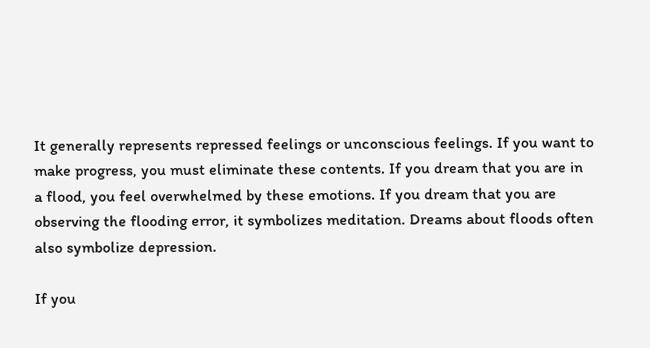It generally represents repressed feelings or unconscious feelings. If you want to make progress, you must eliminate these contents. If you dream that you are in a flood, you feel overwhelmed by these emotions. If you dream that you are observing the flooding error, it symbolizes meditation. Dreams about floods often also symbolize depression.

If you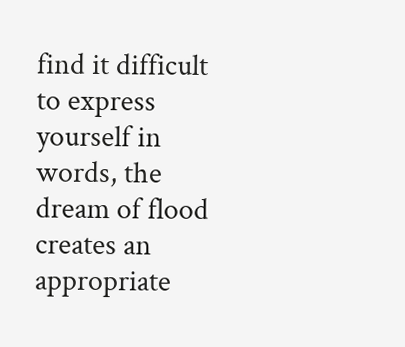find it difficult to express yourself in words, the dream of flood creates an appropriate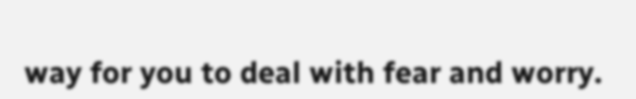way for you to deal with fear and worry.